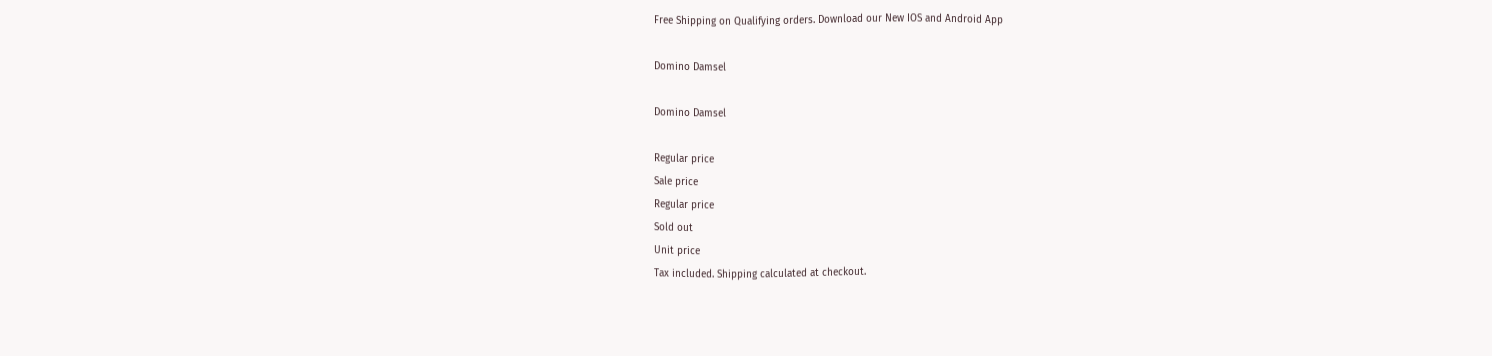Free Shipping on Qualifying orders. Download our New IOS and Android App

Domino Damsel

Domino Damsel

Regular price
Sale price
Regular price
Sold out
Unit price
Tax included. Shipping calculated at checkout.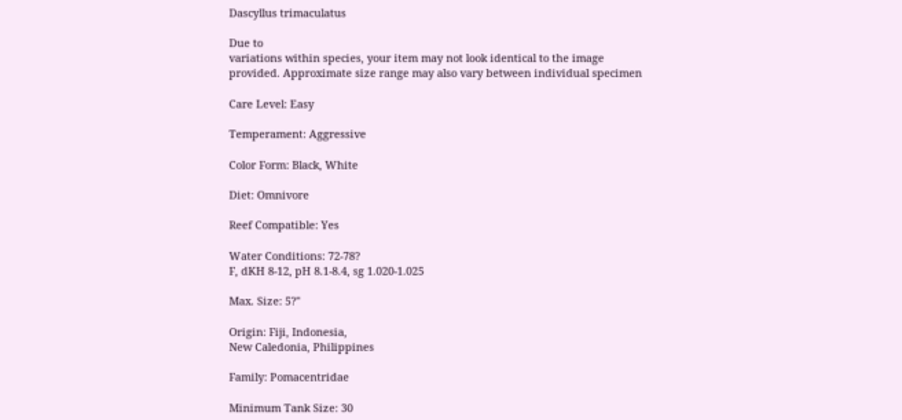Dascyllus trimaculatus

Due to
variations within species, your item may not look identical to the image
provided. Approximate size range may also vary between individual specimen

Care Level: Easy

Temperament: Aggressive

Color Form: Black, White

Diet: Omnivore

Reef Compatible: Yes

Water Conditions: 72-78?
F, dKH 8-12, pH 8.1-8.4, sg 1.020-1.025

Max. Size: 5?"

Origin: Fiji, Indonesia,
New Caledonia, Philippines

Family: Pomacentridae

Minimum Tank Size: 30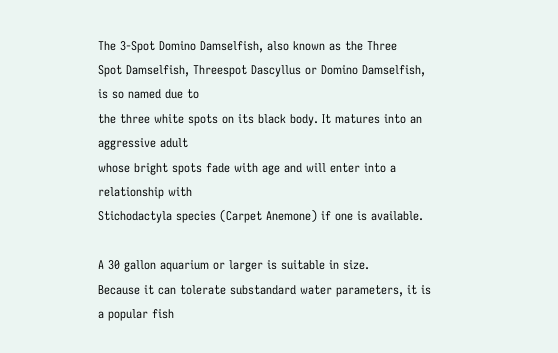The 3-Spot Domino Damselfish, also known as the Three
Spot Damselfish, Threespot Dascyllus or Domino Damselfish, is so named due to
the three white spots on its black body. It matures into an aggressive adult
whose bright spots fade with age and will enter into a relationship with
Stichodactyla species (Carpet Anemone) if one is available.

A 30 gallon aquarium or larger is suitable in size.
Because it can tolerate substandard water parameters, it is a popular fish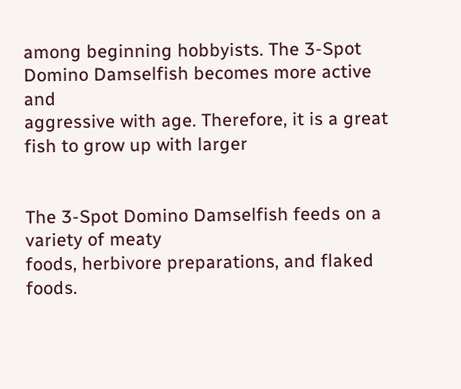among beginning hobbyists. The 3-Spot Domino Damselfish becomes more active and
aggressive with age. Therefore, it is a great fish to grow up with larger


The 3-Spot Domino Damselfish feeds on a variety of meaty
foods, herbivore preparations, and flaked foods.